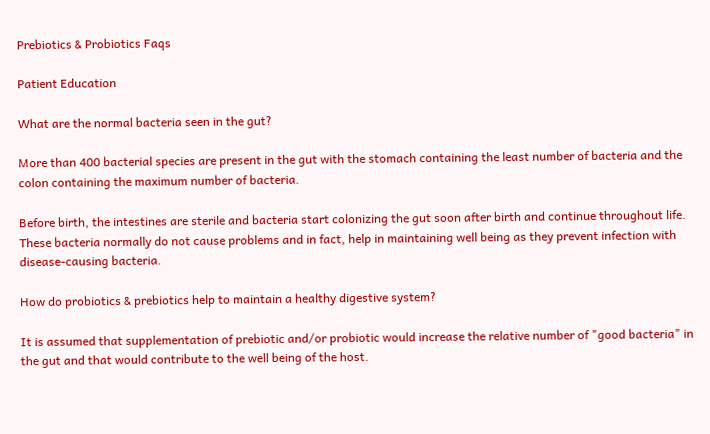Prebiotics & Probiotics Faqs

Patient Education

What are the normal bacteria seen in the gut?

More than 400 bacterial species are present in the gut with the stomach containing the least number of bacteria and the colon containing the maximum number of bacteria.

Before birth, the intestines are sterile and bacteria start colonizing the gut soon after birth and continue throughout life. These bacteria normally do not cause problems and in fact, help in maintaining well being as they prevent infection with disease-causing bacteria.

How do probiotics & prebiotics help to maintain a healthy digestive system?

It is assumed that supplementation of prebiotic and/or probiotic would increase the relative number of "good bacteria" in the gut and that would contribute to the well being of the host.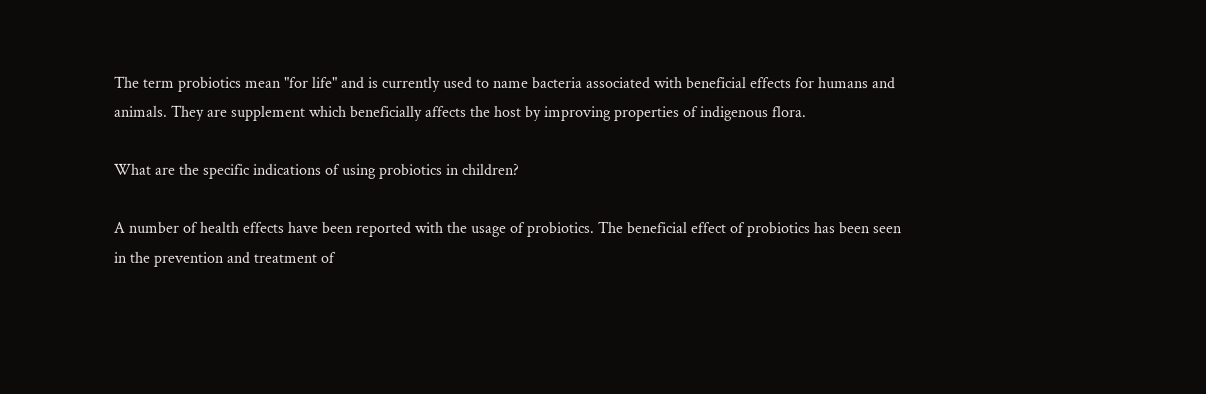The term probiotics mean "for life" and is currently used to name bacteria associated with beneficial effects for humans and animals. They are supplement which beneficially affects the host by improving properties of indigenous flora.

What are the specific indications of using probiotics in children?

A number of health effects have been reported with the usage of probiotics. The beneficial effect of probiotics has been seen in the prevention and treatment of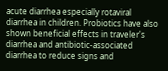acute diarrhea especially rotaviral diarrhea in children. Probiotics have also shown beneficial effects in traveler's diarrhea and antibiotic-associated diarrhea to reduce signs and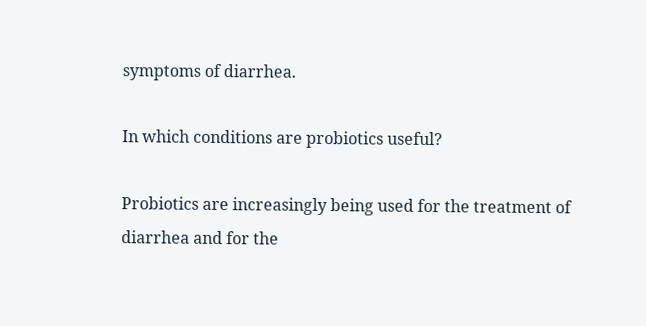symptoms of diarrhea.

In which conditions are probiotics useful?

Probiotics are increasingly being used for the treatment of diarrhea and for the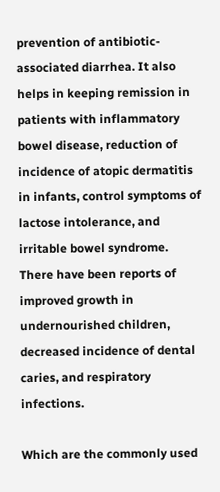prevention of antibiotic-associated diarrhea. It also helps in keeping remission in patients with inflammatory bowel disease, reduction of incidence of atopic dermatitis in infants, control symptoms of lactose intolerance, and irritable bowel syndrome. There have been reports of improved growth in undernourished children, decreased incidence of dental caries, and respiratory infections.

Which are the commonly used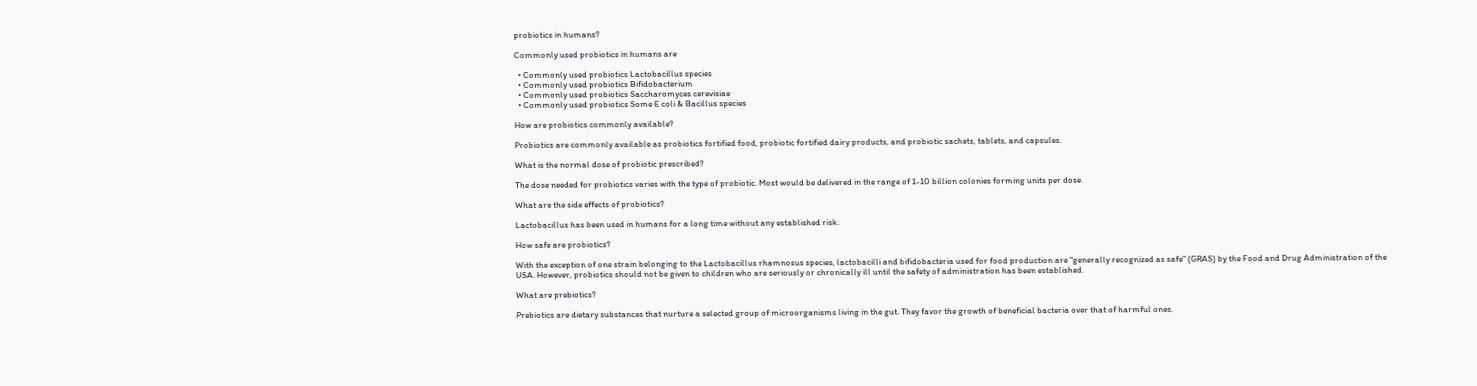probiotics in humans?

Commonly used probiotics in humans are

  • Commonly used probiotics Lactobacillus species
  • Commonly used probiotics Bifidobacterium
  • Commonly used probiotics Saccharomyces cerevisiae
  • Commonly used probiotics Some E coli & Bacillus species

How are probiotics commonly available?

Probiotics are commonly available as probiotics fortified food, probiotic fortified dairy products, and probiotic sachets, tablets, and capsules.

What is the normal dose of probiotic prescribed?

The dose needed for probiotics varies with the type of probiotic. Most would be delivered in the range of 1-10 billion colonies forming units per dose.

What are the side effects of probiotics?

Lactobacillus has been used in humans for a long time without any established risk.

How safe are probiotics?

With the exception of one strain belonging to the Lactobacillus rhamnosus species, lactobacilli and bifidobacteria used for food production are "generally recognized as safe" (GRAS) by the Food and Drug Administration of the USA. However, probiotics should not be given to children who are seriously or chronically ill until the safety of administration has been established.

What are prebiotics?

Prebiotics are dietary substances that nurture a selected group of microorganisms living in the gut. They favor the growth of beneficial bacteria over that of harmful ones.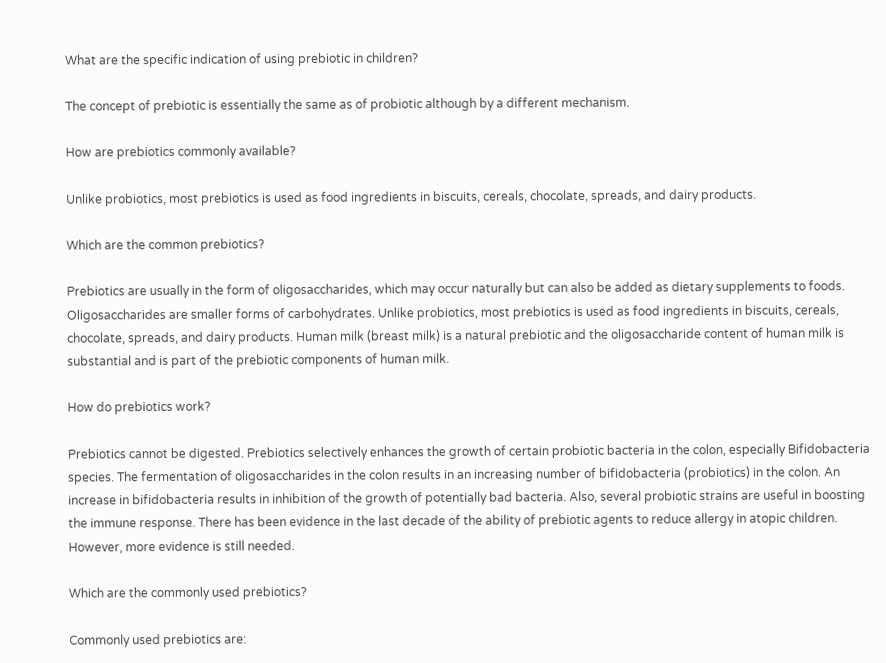What are the specific indication of using prebiotic in children?

The concept of prebiotic is essentially the same as of probiotic although by a different mechanism.

How are prebiotics commonly available?

Unlike probiotics, most prebiotics is used as food ingredients in biscuits, cereals, chocolate, spreads, and dairy products.

Which are the common prebiotics?

Prebiotics are usually in the form of oligosaccharides, which may occur naturally but can also be added as dietary supplements to foods. Oligosaccharides are smaller forms of carbohydrates. Unlike probiotics, most prebiotics is used as food ingredients in biscuits, cereals, chocolate, spreads, and dairy products. Human milk (breast milk) is a natural prebiotic and the oligosaccharide content of human milk is substantial and is part of the prebiotic components of human milk.

How do prebiotics work?

Prebiotics cannot be digested. Prebiotics selectively enhances the growth of certain probiotic bacteria in the colon, especially Bifidobacteria species. The fermentation of oligosaccharides in the colon results in an increasing number of bifidobacteria (probiotics) in the colon. An increase in bifidobacteria results in inhibition of the growth of potentially bad bacteria. Also, several probiotic strains are useful in boosting the immune response. There has been evidence in the last decade of the ability of prebiotic agents to reduce allergy in atopic children. However, more evidence is still needed.

Which are the commonly used prebiotics?

Commonly used prebiotics are: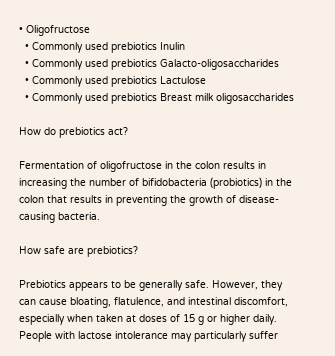• Oligofructose
  • Commonly used prebiotics Inulin
  • Commonly used prebiotics Galacto-oligosaccharides
  • Commonly used prebiotics Lactulose
  • Commonly used prebiotics Breast milk oligosaccharides

How do prebiotics act?

Fermentation of oligofructose in the colon results in increasing the number of bifidobacteria (probiotics) in the colon that results in preventing the growth of disease-causing bacteria.

How safe are prebiotics?

Prebiotics appears to be generally safe. However, they can cause bloating, flatulence, and intestinal discomfort, especially when taken at doses of 15 g or higher daily. People with lactose intolerance may particularly suffer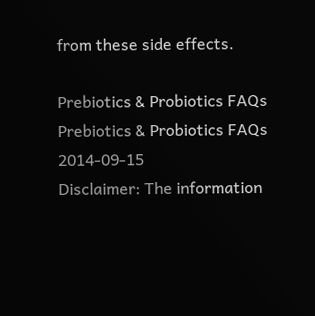from these side effects.

Prebiotics & Probiotics FAQs Prebiotics & Probiotics FAQs 2014-09-15
Disclaimer: The information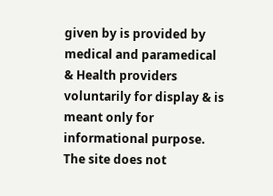given by is provided by medical and paramedical & Health providers voluntarily for display & is meant only for informational purpose. The site does not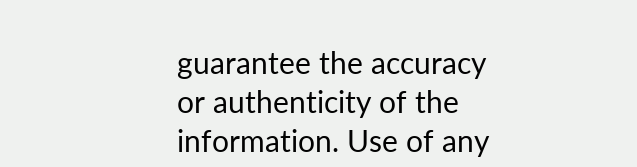guarantee the accuracy or authenticity of the information. Use of any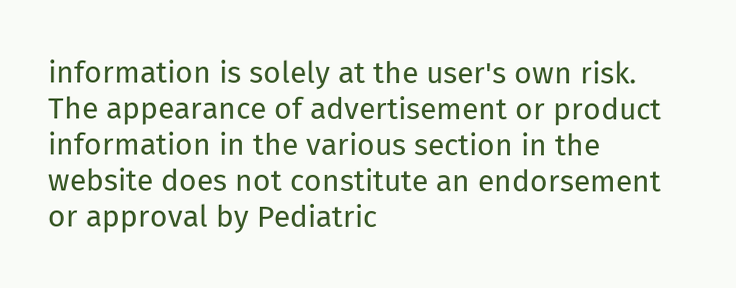information is solely at the user's own risk. The appearance of advertisement or product information in the various section in the website does not constitute an endorsement or approval by Pediatric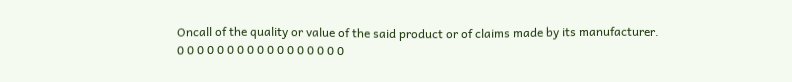Oncall of the quality or value of the said product or of claims made by its manufacturer.
0 0 0 0 0 0 0 0 0 0 0 0 0 0 0 0 0